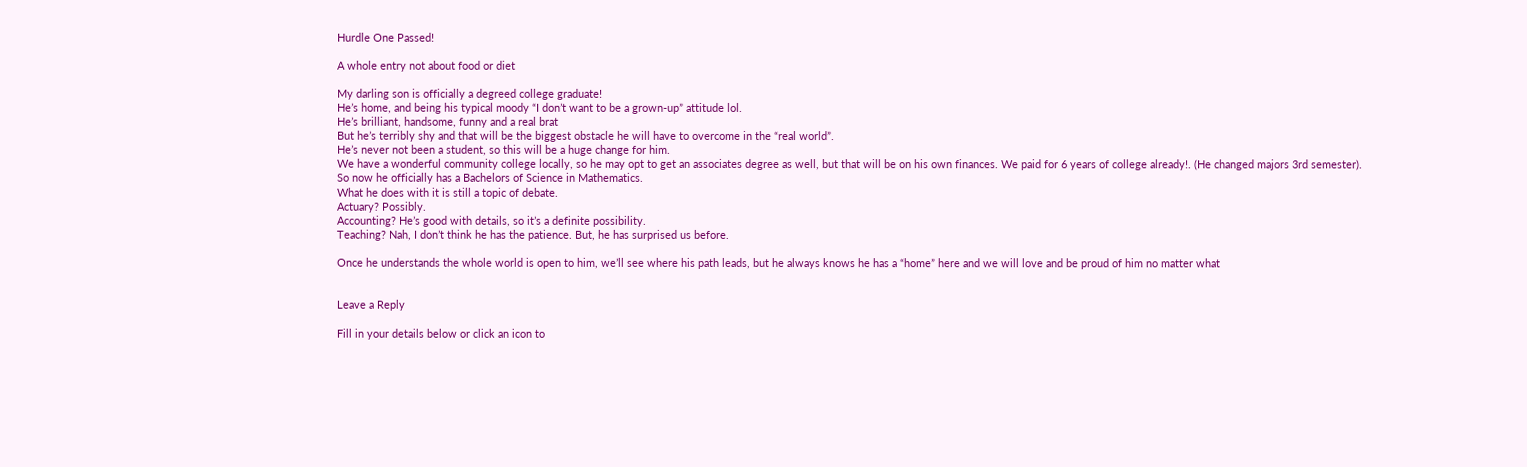Hurdle One Passed!

A whole entry not about food or diet

My darling son is officially a degreed college graduate!
He’s home, and being his typical moody “I don’t want to be a grown-up” attitude lol.
He’s brilliant, handsome, funny and a real brat
But he’s terribly shy and that will be the biggest obstacle he will have to overcome in the “real world”.
He’s never not been a student, so this will be a huge change for him.
We have a wonderful community college locally, so he may opt to get an associates degree as well, but that will be on his own finances. We paid for 6 years of college already!. (He changed majors 3rd semester).
So now he officially has a Bachelors of Science in Mathematics.
What he does with it is still a topic of debate.
Actuary? Possibly.
Accounting? He’s good with details, so it’s a definite possibility.
Teaching? Nah, I don’t think he has the patience. But, he has surprised us before.

Once he understands the whole world is open to him, we’ll see where his path leads, but he always knows he has a “home” here and we will love and be proud of him no matter what


Leave a Reply

Fill in your details below or click an icon to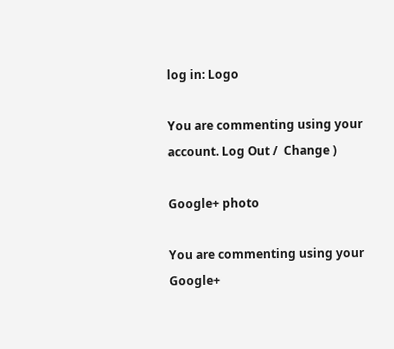log in: Logo

You are commenting using your account. Log Out /  Change )

Google+ photo

You are commenting using your Google+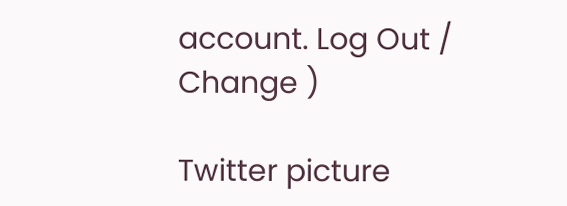account. Log Out /  Change )

Twitter picture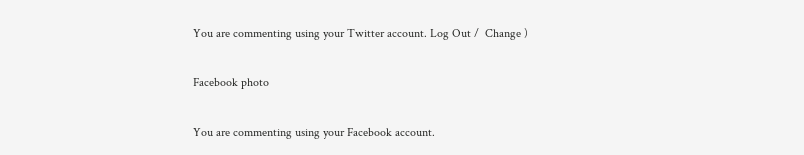You are commenting using your Twitter account. Log Out /  Change )

Facebook photo

You are commenting using your Facebook account.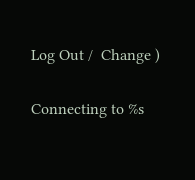Log Out /  Change )


Connecting to %s